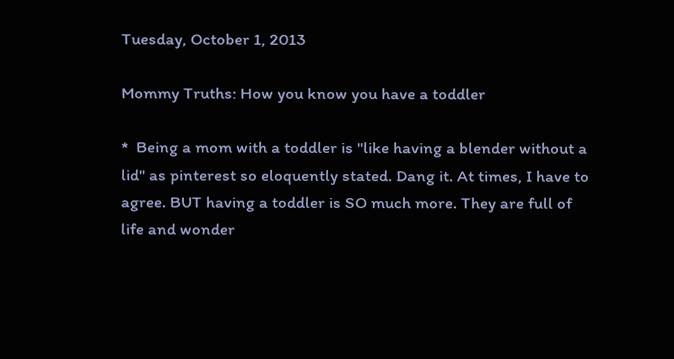Tuesday, October 1, 2013

Mommy Truths: How you know you have a toddler

*  Being a mom with a toddler is "like having a blender without a lid" as pinterest so eloquently stated. Dang it. At times, I have to agree. BUT having a toddler is SO much more. They are full of life and wonder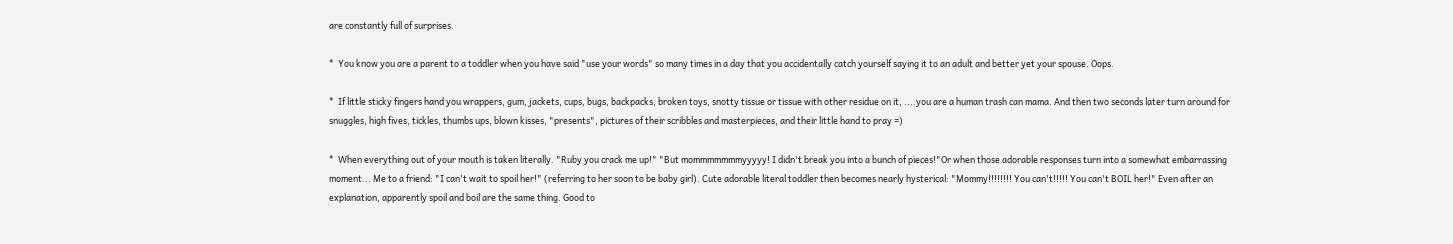are constantly full of surprises.

*  You know you are a parent to a toddler when you have said "use your words" so many times in a day that you accidentally catch yourself saying it to an adult and better yet your spouse. Oops.

*  If little sticky fingers hand you wrappers, gum, jackets, cups, bugs, backpacks, broken toys, snotty tissue or tissue with other residue on it, ....you are a human trash can mama. And then two seconds later turn around for snuggles, high fives, tickles, thumbs ups, blown kisses, "presents", pictures of their scribbles and masterpieces, and their little hand to pray =)

*  When everything out of your mouth is taken literally. "Ruby you crack me up!" "But mommmmmmmyyyyy! I didn't break you into a bunch of pieces!"Or when those adorable responses turn into a somewhat embarrassing moment... Me to a friend: "I can't wait to spoil her!" (referring to her soon to be baby girl). Cute adorable literal toddler then becomes nearly hysterical: "Mommy!!!!!!!! You can't!!!!! You can't BOIL her!" Even after an explanation, apparently spoil and boil are the same thing. Good to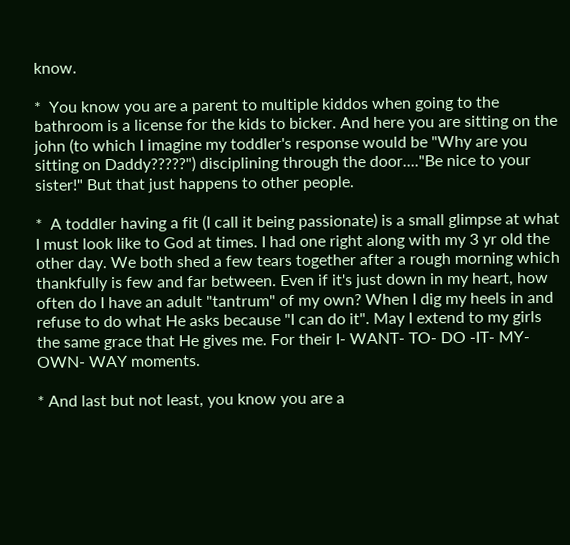know.

*  You know you are a parent to multiple kiddos when going to the bathroom is a license for the kids to bicker. And here you are sitting on the john (to which I imagine my toddler's response would be "Why are you sitting on Daddy?????") disciplining through the door...."Be nice to your sister!" But that just happens to other people.

*  A toddler having a fit (I call it being passionate) is a small glimpse at what I must look like to God at times. I had one right along with my 3 yr old the other day. We both shed a few tears together after a rough morning which thankfully is few and far between. Even if it's just down in my heart, how often do I have an adult "tantrum" of my own? When I dig my heels in and refuse to do what He asks because "I can do it". May I extend to my girls the same grace that He gives me. For their I- WANT- TO- DO -IT- MY- OWN- WAY moments.

* And last but not least, you know you are a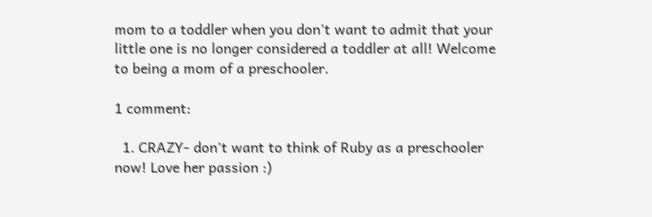mom to a toddler when you don't want to admit that your little one is no longer considered a toddler at all! Welcome to being a mom of a preschooler.

1 comment:

  1. CRAZY- don't want to think of Ruby as a preschooler now! Love her passion :)